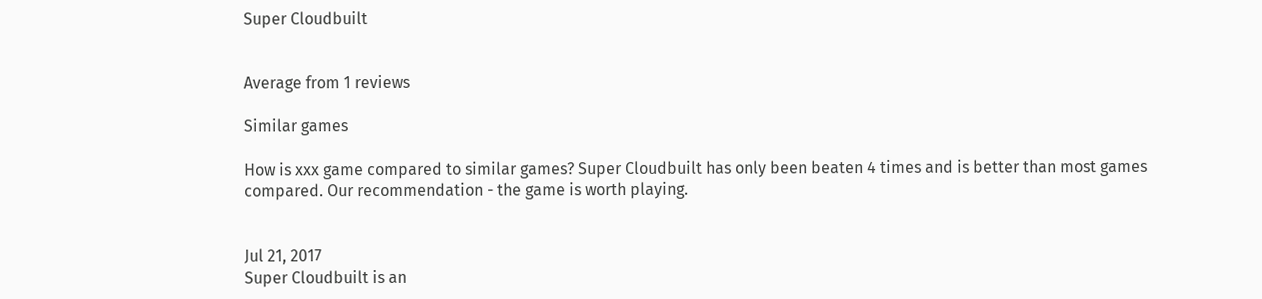Super Cloudbuilt


Average from 1 reviews

Similar games

How is xxx game compared to similar games? Super Cloudbuilt has only been beaten 4 times and is better than most games compared. Our recommendation - the game is worth playing.


Jul 21, 2017
Super Cloudbuilt is an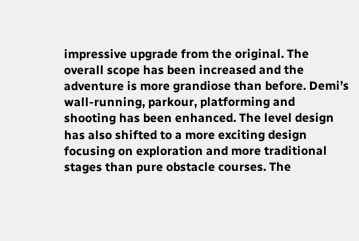impressive upgrade from the original. The overall scope has been increased and the adventure is more grandiose than before. Demi’s wall-running, parkour, platforming and shooting has been enhanced. The level design has also shifted to a more exciting design focusing on exploration and more traditional stages than pure obstacle courses. The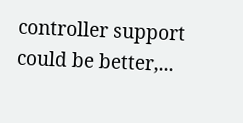controller support could be better,...